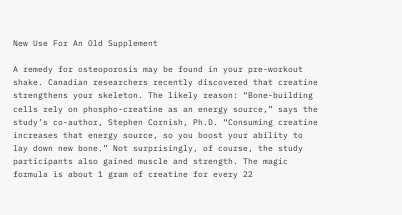New Use For An Old Supplement

A remedy for osteoporosis may be found in your pre-workout shake. Canadian researchers recently discovered that creatine strengthens your skeleton. The likely reason: “Bone-building cells rely on phospho-creatine as an energy source,” says the study’s co-author, Stephen Cornish, Ph.D. “Consuming creatine increases that energy source, so you boost your ability to lay down new bone.” Not surprisingly, of course, the study participants also gained muscle and strength. The magic formula is about 1 gram of creatine for every 22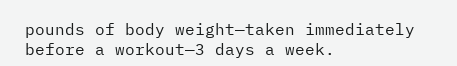pounds of body weight—taken immediately before a workout—3 days a week.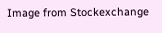Image from Stockexchange